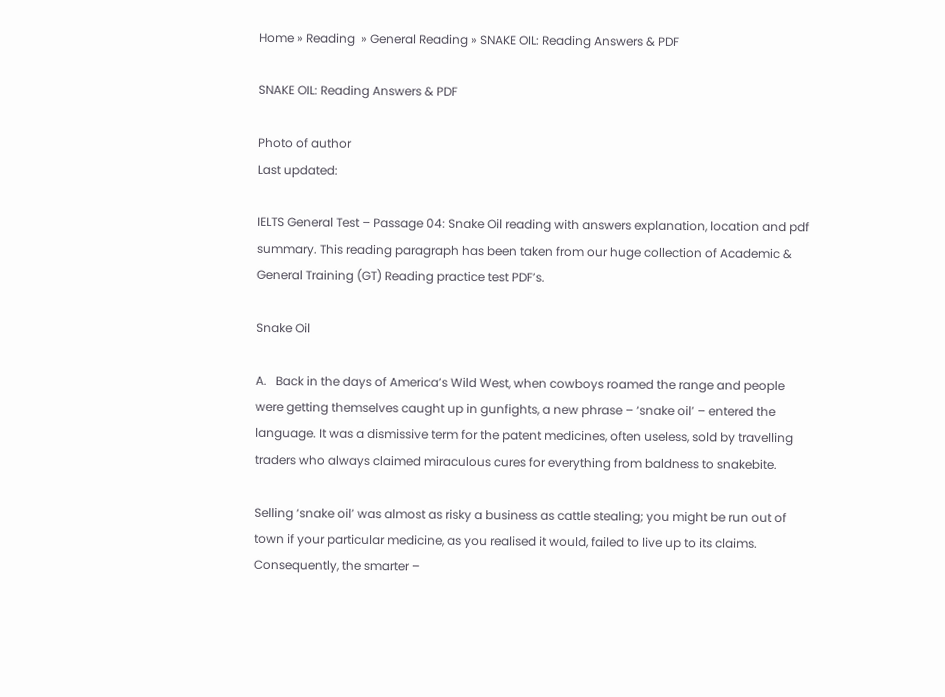Home » Reading  » General Reading » SNAKE OIL: Reading Answers & PDF

SNAKE OIL: Reading Answers & PDF

Photo of author
Last updated:

IELTS General Test – Passage 04: Snake Oil reading with answers explanation, location and pdf summary. This reading paragraph has been taken from our huge collection of Academic & General Training (GT) Reading practice test PDF’s.

Snake Oil

A.   Back in the days of America’s Wild West, when cowboys roamed the range and people were getting themselves caught up in gunfights, a new phrase – ‘snake oil’ – entered the language. It was a dismissive term for the patent medicines, often useless, sold by travelling traders who always claimed miraculous cures for everything from baldness to snakebite.

Selling ‘snake oil’ was almost as risky a business as cattle stealing; you might be run out of town if your particular medicine, as you realised it would, failed to live up to its claims. Consequently, the smarter –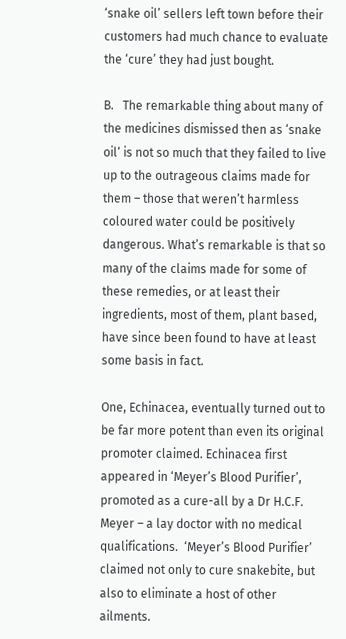‘snake oil’ sellers left town before their customers had much chance to evaluate the ‘cure’ they had just bought.

B.   The remarkable thing about many of the medicines dismissed then as ‘snake oil‘ is not so much that they failed to live up to the outrageous claims made for them – those that weren’t harmless coloured water could be positively dangerous. What’s remarkable is that so many of the claims made for some of these remedies, or at least their ingredients, most of them, plant based, have since been found to have at least some basis in fact.

One, Echinacea, eventually turned out to be far more potent than even its original promoter claimed. Echinacea first appeared in ‘Meyer’s Blood Purifier’, promoted as a cure-all by a Dr H.C.F. Meyer – a lay doctor with no medical qualifications.  ‘Meyer’s Blood Purifier’ claimed not only to cure snakebite, but also to eliminate a host of other ailments.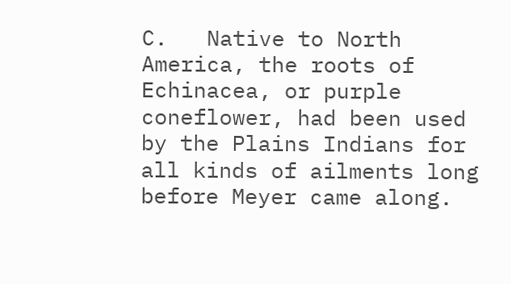C.   Native to North America, the roots of Echinacea, or purple coneflower, had been used by the Plains Indians for all kinds of ailments long before Meyer came along.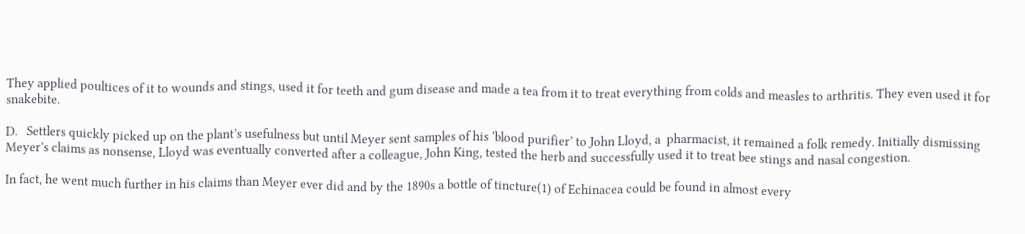They applied poultices of it to wounds and stings, used it for teeth and gum disease and made a tea from it to treat everything from colds and measles to arthritis. They even used it for snakebite.

D.   Settlers quickly picked up on the plant’s usefulness but until Meyer sent samples of his ‘blood purifier’ to John Lloyd, a  pharmacist, it remained a folk remedy. Initially dismissing Meyer’s claims as nonsense, Lloyd was eventually converted after a colleague, John King, tested the herb and successfully used it to treat bee stings and nasal congestion.

In fact, he went much further in his claims than Meyer ever did and by the 1890s a bottle of tincture(1) of Echinacea could be found in almost every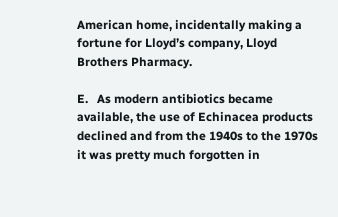American home, incidentally making a fortune for Lloyd’s company, Lloyd Brothers Pharmacy.

E.   As modern antibiotics became available, the use of Echinacea products declined and from the 1940s to the 1970s it was pretty much forgotten in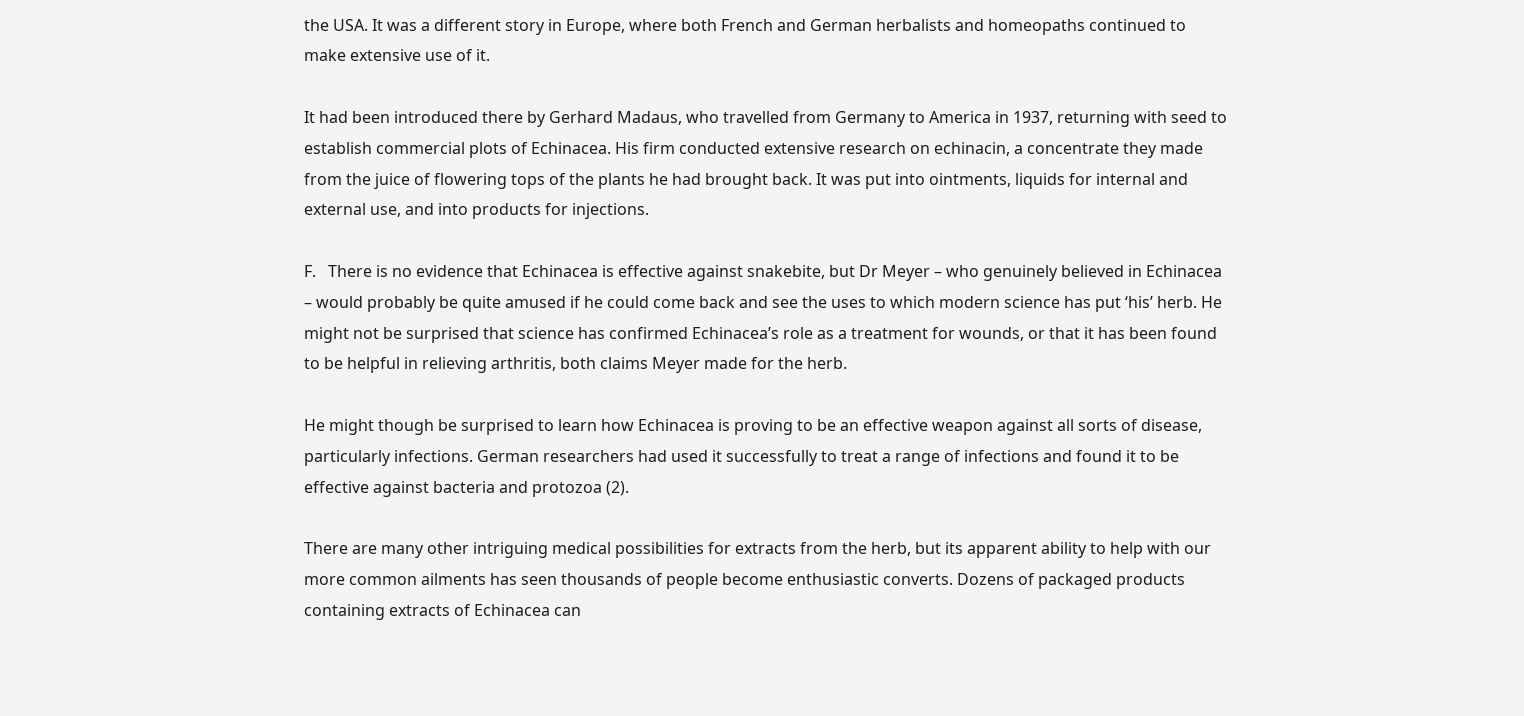the USA. It was a different story in Europe, where both French and German herbalists and homeopaths continued to make extensive use of it.

It had been introduced there by Gerhard Madaus, who travelled from Germany to America in 1937, returning with seed to establish commercial plots of Echinacea. His firm conducted extensive research on echinacin, a concentrate they made from the juice of flowering tops of the plants he had brought back. It was put into ointments, liquids for internal and external use, and into products for injections.

F.   There is no evidence that Echinacea is effective against snakebite, but Dr Meyer – who genuinely believed in Echinacea  – would probably be quite amused if he could come back and see the uses to which modern science has put ‘his’ herb. He might not be surprised that science has confirmed Echinacea’s role as a treatment for wounds, or that it has been found to be helpful in relieving arthritis, both claims Meyer made for the herb.

He might though be surprised to learn how Echinacea is proving to be an effective weapon against all sorts of disease, particularly infections. German researchers had used it successfully to treat a range of infections and found it to be effective against bacteria and protozoa (2).

There are many other intriguing medical possibilities for extracts from the herb, but its apparent ability to help with our more common ailments has seen thousands of people become enthusiastic converts. Dozens of packaged products containing extracts of Echinacea can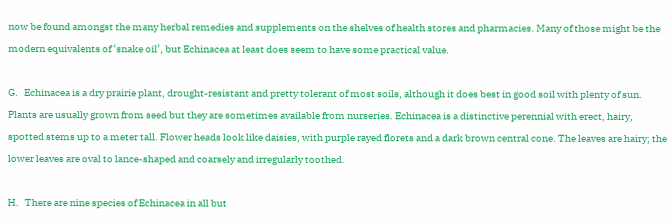now be found amongst the many herbal remedies and supplements on the shelves of health stores and pharmacies. Many of those might be the modern equivalents of ‘snake oil’, but Echinacea at least does seem to have some practical value.

G.   Echinacea is a dry prairie plant, drought-resistant and pretty tolerant of most soils, although it does best in good soil with plenty of sun. Plants are usually grown from seed but they are sometimes available from nurseries. Echinacea is a distinctive perennial with erect, hairy, spotted stems up to a meter tall. Flower heads look like daisies, with purple rayed florets and a dark brown central cone. The leaves are hairy; the lower leaves are oval to lance-shaped and coarsely and irregularly toothed.

H.   There are nine species of Echinacea in all but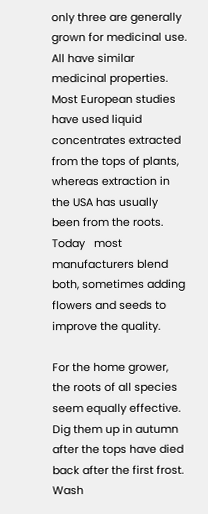only three are generally grown for medicinal use. All have similar medicinal properties. Most European studies have used liquid concentrates extracted from the tops of plants, whereas extraction in the USA has usually been from the roots. Today   most manufacturers blend both, sometimes adding flowers and seeds to improve the quality.

For the home grower, the roots of all species seem equally effective. Dig them up in autumn after the tops have died back after the first frost. Wash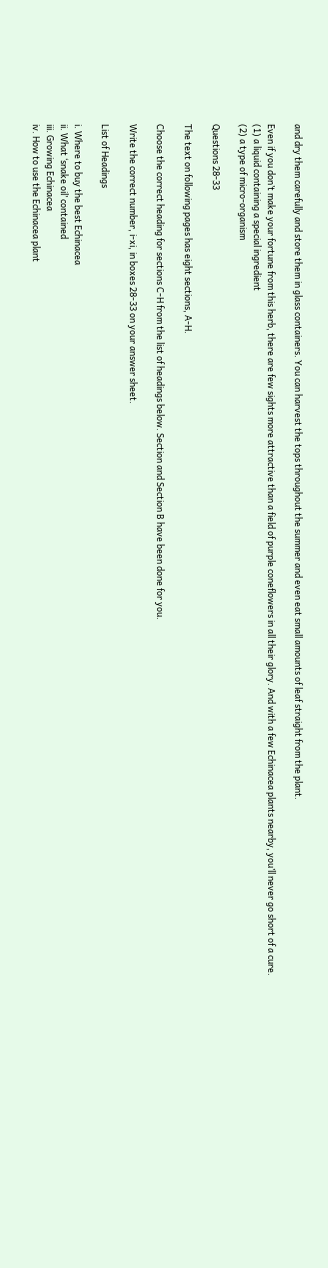and dry them carefully and store them in glass containers. You can harvest the tops throughout the summer and even eat small amounts of leaf straight from the plant.

Even if you don’t make your fortune from this herb, there are few sights more attractive than a field of purple coneflowers in all their glory. And with a few Echinacea plants nearby, you’ll never go short of a cure.
(1) a liquid containing a special ingredient
(2) a type of micro-organism

Questions 28-33

The text on following pages has eight sections, A-H.

Choose the correct heading for sections C-H from the list of headings below. Section and Section B have been done for you.

Write the correct number, i-xi, in boxes 28-33 on your answer sheet.

List of Headings

i. Where to buy the best Echinacea
ii. What ‘snake oil’ contained
iii. Growing Echinacea
iv. How to use the Echinacea plant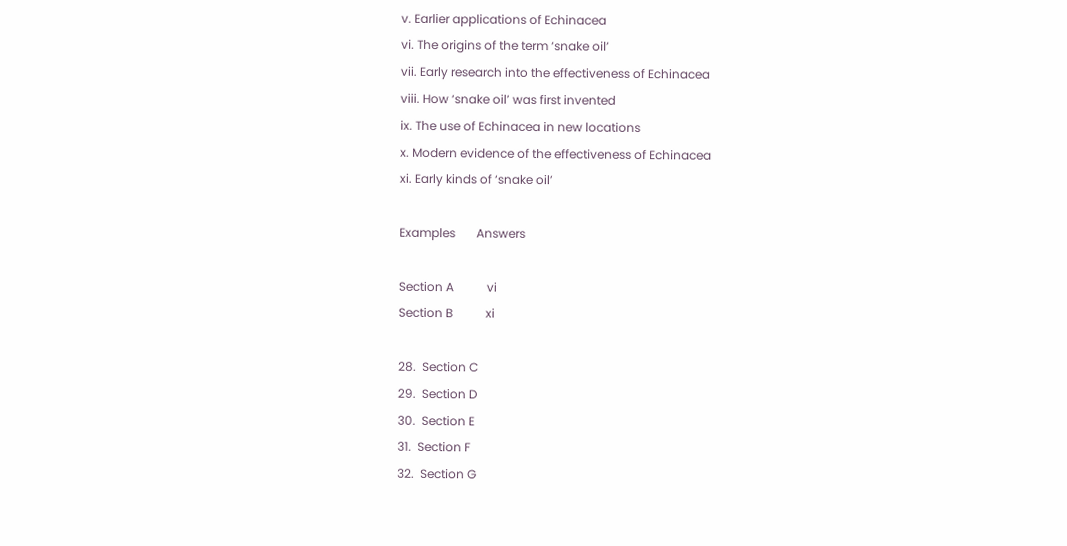v. Earlier applications of Echinacea
vi. The origins of the term ‘snake oil’
vii. Early research into the effectiveness of Echinacea
viii. How ‘snake oil’ was first invented
ix. The use of Echinacea in new locations
x. Modern evidence of the effectiveness of Echinacea
xi. Early kinds of ‘snake oil’

Examples       Answers

Section A           vi
Section B           xi

28.  Section C
29.  Section D
30.  Section E
31.  Section F
32.  Section G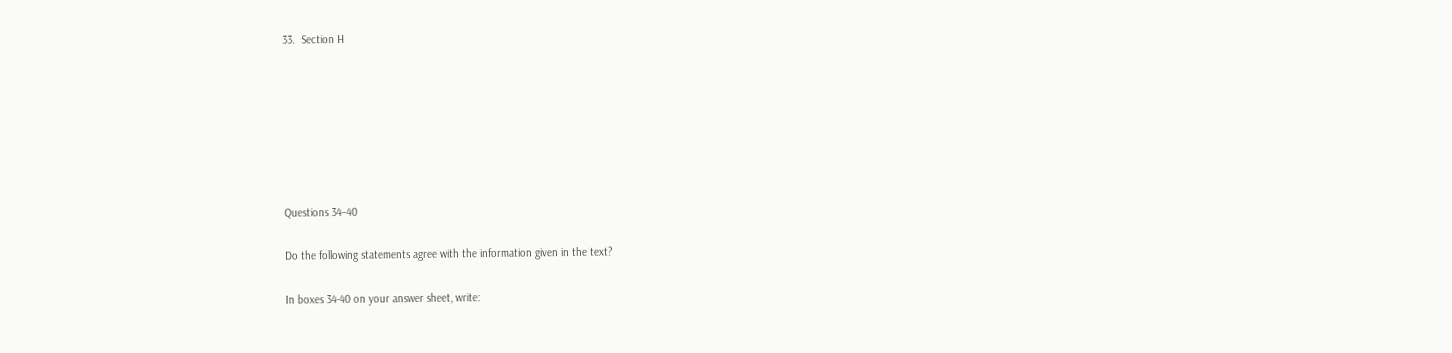33.  Section H







Questions 34–40

Do the following statements agree with the information given in the text?

In boxes 34-40 on your answer sheet, write: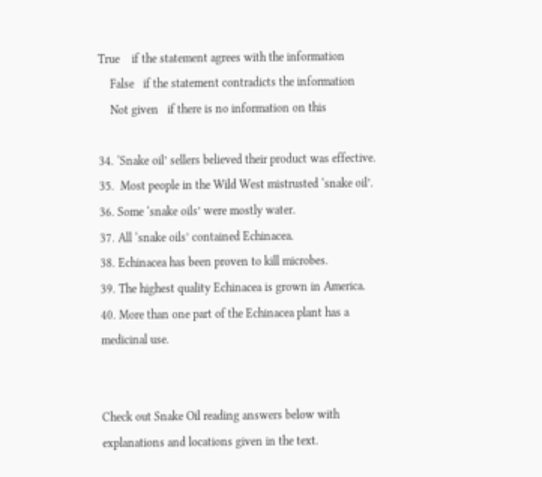True    if the statement agrees with the information
    False   if the statement contradicts the information
    Not given   if there is no information on this

34. ‘Snake oil’ sellers believed their product was effective.
35.  Most people in the Wild West mistrusted ‘snake oil’.
36. Some ‘snake oils’ were mostly water.
37. All ‘snake oils’ contained Echinacea.
38. Echinacea has been proven to kill microbes.
39. The highest quality Echinacea is grown in America.
40. More than one part of the Echinacea plant has a medicinal use.


Check out Snake Oil reading answers below with explanations and locations given in the text.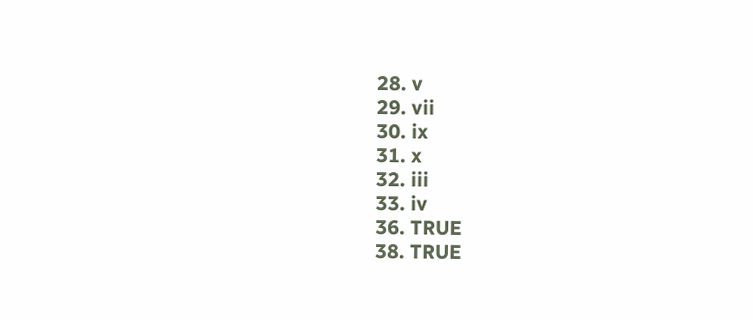28. v
29. vii
30. ix
31. x
32. iii
33. iv
36. TRUE
38. TRUE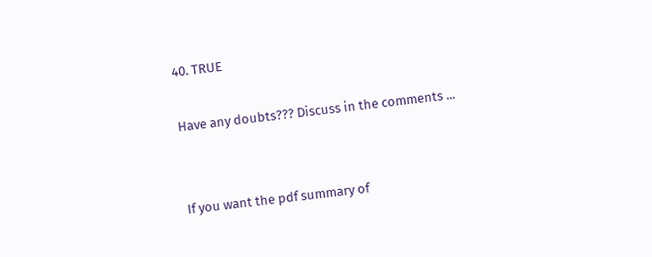40. TRUE

Have any doubts??? Discuss in the comments ...


If you want the pdf summary of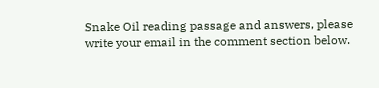Snake Oil reading passage and answers, please write your email in the comment section below.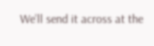We’ll send it across at the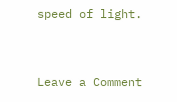speed of light.


Leave a Comment